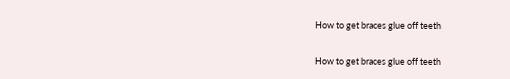How to get braces glue off teeth

How to get braces glue off teeth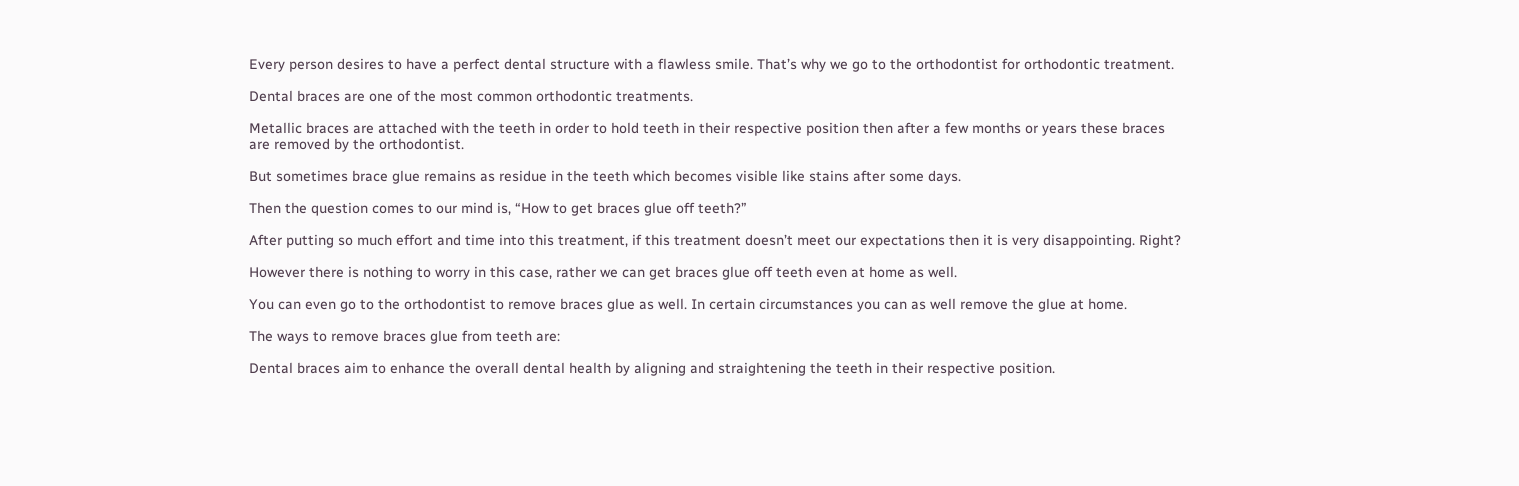Every person desires to have a perfect dental structure with a flawless smile. That’s why we go to the orthodontist for orthodontic treatment.

Dental braces are one of the most common orthodontic treatments.

Metallic braces are attached with the teeth in order to hold teeth in their respective position then after a few months or years these braces are removed by the orthodontist.

But sometimes brace glue remains as residue in the teeth which becomes visible like stains after some days.

Then the question comes to our mind is, “How to get braces glue off teeth?”

After putting so much effort and time into this treatment, if this treatment doesn’t meet our expectations then it is very disappointing. Right?

However there is nothing to worry in this case, rather we can get braces glue off teeth even at home as well.

You can even go to the orthodontist to remove braces glue as well. In certain circumstances you can as well remove the glue at home.

The ways to remove braces glue from teeth are:

Dental braces aim to enhance the overall dental health by aligning and straightening the teeth in their respective position.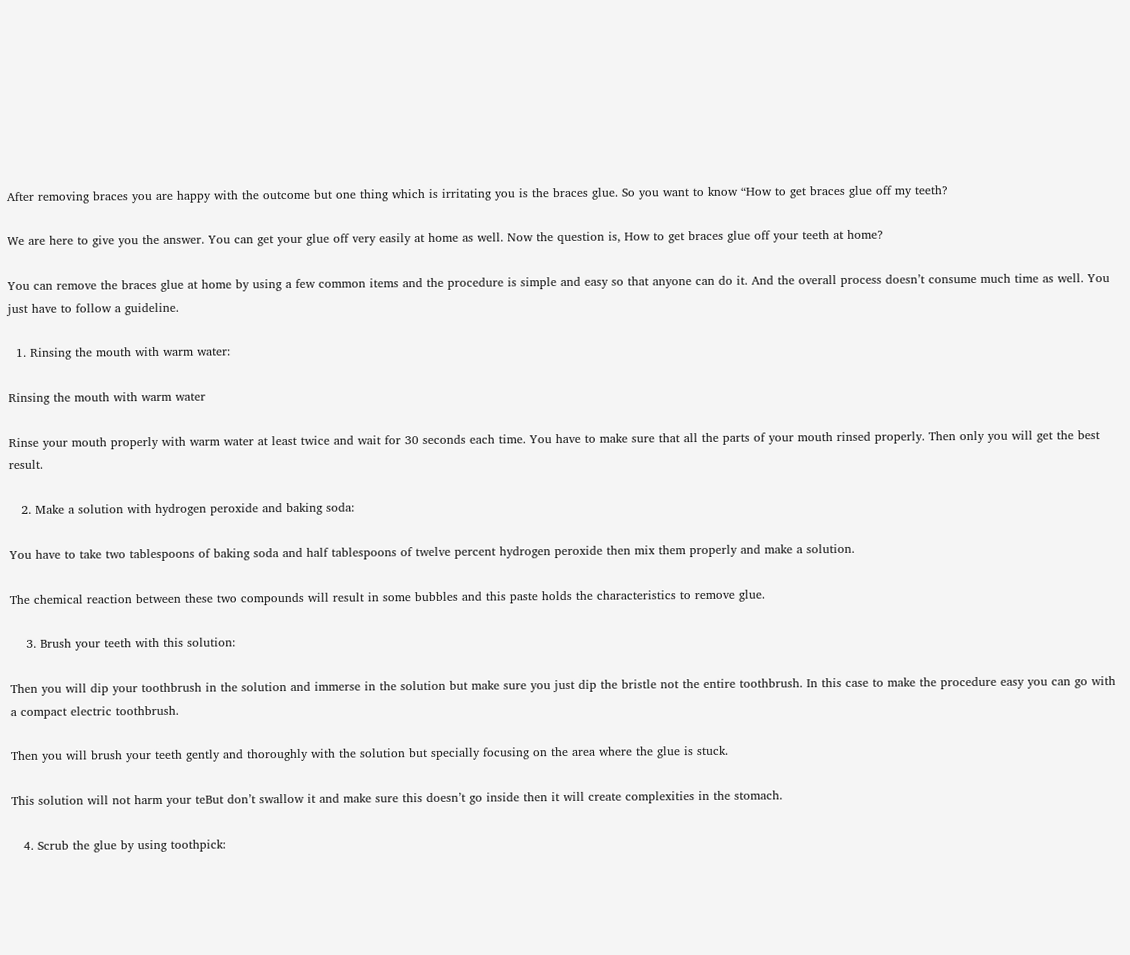After removing braces you are happy with the outcome but one thing which is irritating you is the braces glue. So you want to know “How to get braces glue off my teeth?

We are here to give you the answer. You can get your glue off very easily at home as well. Now the question is, How to get braces glue off your teeth at home?

You can remove the braces glue at home by using a few common items and the procedure is simple and easy so that anyone can do it. And the overall process doesn’t consume much time as well. You just have to follow a guideline.

  1. Rinsing the mouth with warm water:

Rinsing the mouth with warm water

Rinse your mouth properly with warm water at least twice and wait for 30 seconds each time. You have to make sure that all the parts of your mouth rinsed properly. Then only you will get the best result.

   2. Make a solution with hydrogen peroxide and baking soda:

You have to take two tablespoons of baking soda and half tablespoons of twelve percent hydrogen peroxide then mix them properly and make a solution.

The chemical reaction between these two compounds will result in some bubbles and this paste holds the characteristics to remove glue.

    3. Brush your teeth with this solution:

Then you will dip your toothbrush in the solution and immerse in the solution but make sure you just dip the bristle not the entire toothbrush. In this case to make the procedure easy you can go with a compact electric toothbrush.

Then you will brush your teeth gently and thoroughly with the solution but specially focusing on the area where the glue is stuck.

This solution will not harm your teBut don’t swallow it and make sure this doesn’t go inside then it will create complexities in the stomach.

   4. Scrub the glue by using toothpick: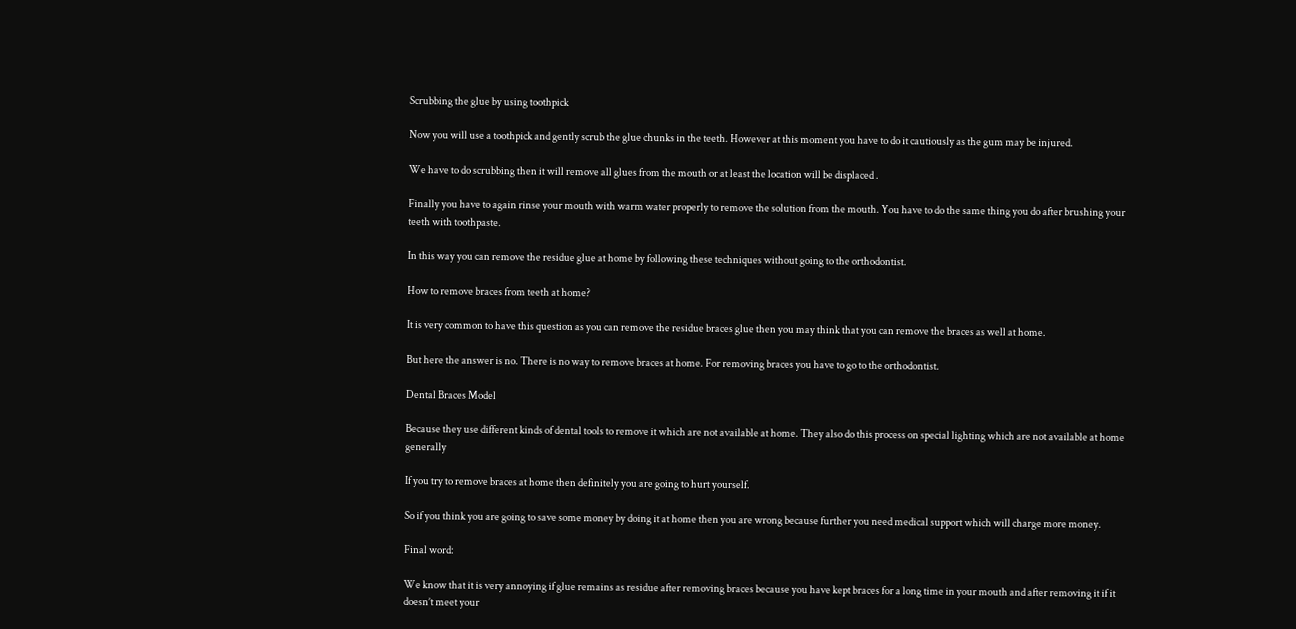Scrubbing the glue by using toothpick

Now you will use a toothpick and gently scrub the glue chunks in the teeth. However at this moment you have to do it cautiously as the gum may be injured.

We have to do scrubbing then it will remove all glues from the mouth or at least the location will be displaced .

Finally you have to again rinse your mouth with warm water properly to remove the solution from the mouth. You have to do the same thing you do after brushing your teeth with toothpaste.

In this way you can remove the residue glue at home by following these techniques without going to the orthodontist.

How to remove braces from teeth at home?

It is very common to have this question as you can remove the residue braces glue then you may think that you can remove the braces as well at home.

But here the answer is no. There is no way to remove braces at home. For removing braces you have to go to the orthodontist.

Dental Braces Model

Because they use different kinds of dental tools to remove it which are not available at home. They also do this process on special lighting which are not available at home generally

If you try to remove braces at home then definitely you are going to hurt yourself.

So if you think you are going to save some money by doing it at home then you are wrong because further you need medical support which will charge more money.

Final word:

We know that it is very annoying if glue remains as residue after removing braces because you have kept braces for a long time in your mouth and after removing it if it doesn’t meet your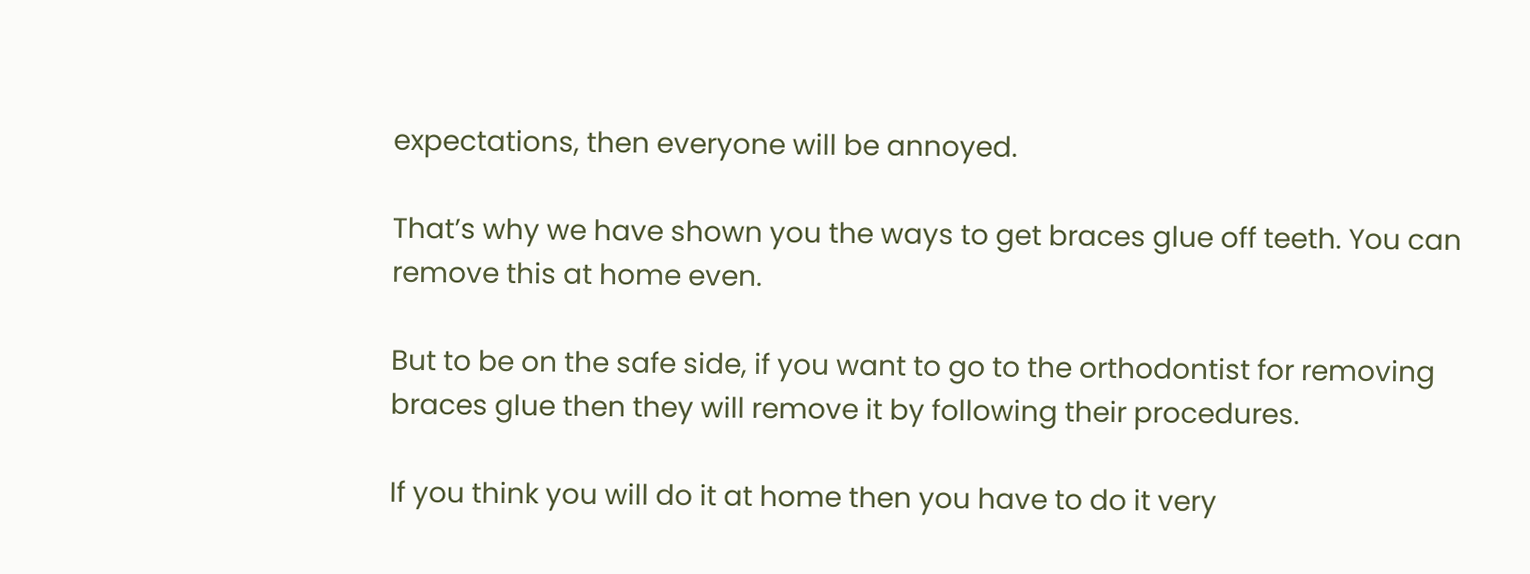expectations, then everyone will be annoyed.

That’s why we have shown you the ways to get braces glue off teeth. You can remove this at home even.

But to be on the safe side, if you want to go to the orthodontist for removing braces glue then they will remove it by following their procedures.

If you think you will do it at home then you have to do it very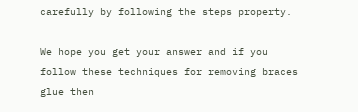carefully by following the steps property.

We hope you get your answer and if you follow these techniques for removing braces glue then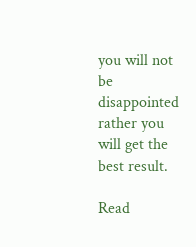you will not be disappointed rather you will get the best result.

Read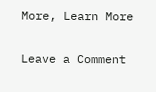More, Learn More

Leave a Comment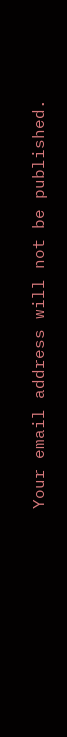Your email address will not be published.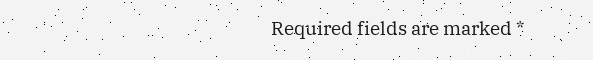Required fields are marked *